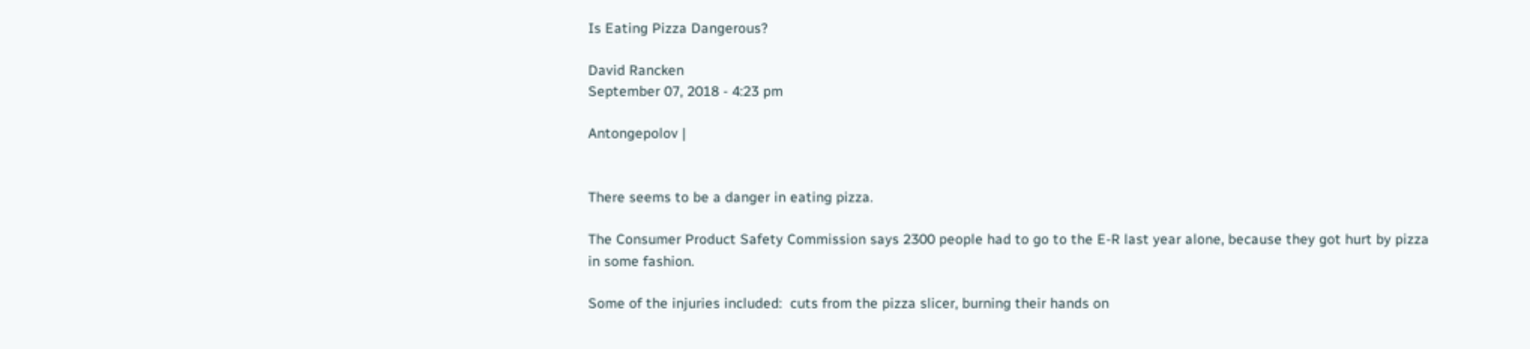Is Eating Pizza Dangerous?

David Rancken
September 07, 2018 - 4:23 pm

Antongepolov |


There seems to be a danger in eating pizza.

The Consumer Product Safety Commission says 2300 people had to go to the E-R last year alone, because they got hurt by pizza in some fashion.

Some of the injuries included:  cuts from the pizza slicer, burning their hands on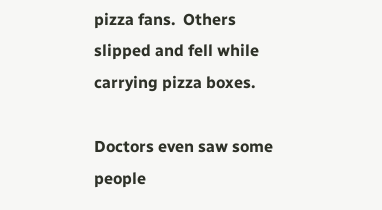pizza fans.  Others slipped and fell while carrying pizza boxes.

Doctors even saw some people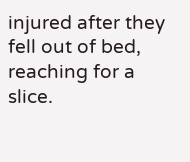injured after they fell out of bed, reaching for a slice.